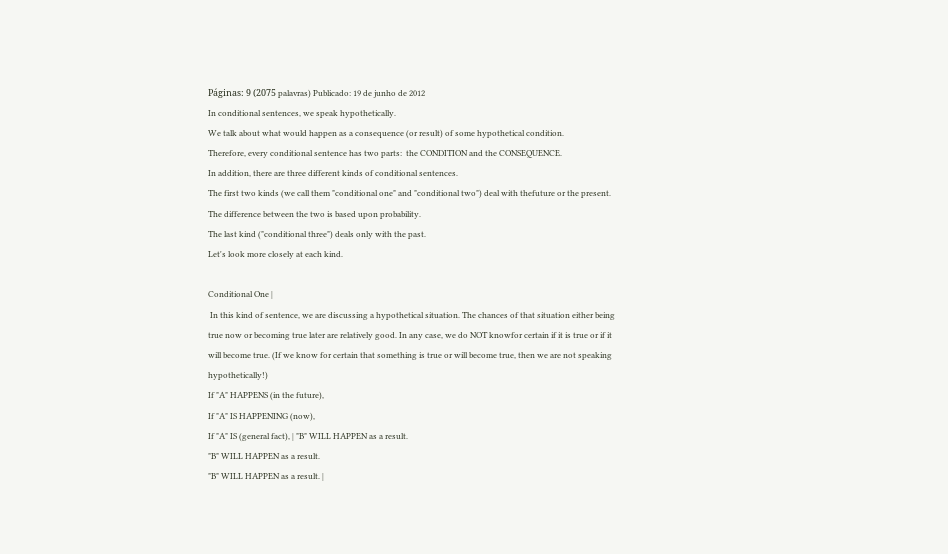Páginas: 9 (2075 palavras) Publicado: 19 de junho de 2012
In conditional sentences, we speak hypothetically.
We talk about what would happen as a consequence (or result) of some hypothetical condition.
Therefore, every conditional sentence has two parts:  the CONDITION and the CONSEQUENCE.
In addition, there are three different kinds of conditional sentences.
The first two kinds (we call them "conditional one" and "conditional two") deal with thefuture or the present.
The difference between the two is based upon probability.
The last kind ("conditional three") deals only with the past.
Let's look more closely at each kind.

Conditional One |
 In this kind of sentence, we are discussing a hypothetical situation. The chances of that situation either being true now or becoming true later are relatively good. In any case, we do NOT knowfor certain if it is true or if it will become true. (If we know for certain that something is true or will become true, then we are not speaking hypothetically!)
If "A" HAPPENS (in the future),
If "A" IS HAPPENING (now),
If "A" IS (general fact), | "B" WILL HAPPEN as a result.
"B" WILL HAPPEN as a result.
"B" WILL HAPPEN as a result. |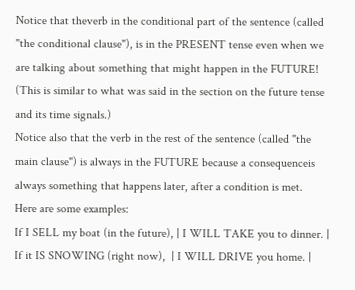Notice that theverb in the conditional part of the sentence (called "the conditional clause"), is in the PRESENT tense even when we are talking about something that might happen in the FUTURE!  (This is similar to what was said in the section on the future tense and its time signals.)
Notice also that the verb in the rest of the sentence (called "the main clause") is always in the FUTURE because a consequenceis always something that happens later, after a condition is met.
Here are some examples:
If I SELL my boat (in the future), | I WILL TAKE you to dinner. |
If it IS SNOWING (right now),  | I WILL DRIVE you home. |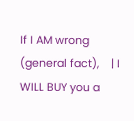If I AM wrong (general fact),    | I WILL BUY you a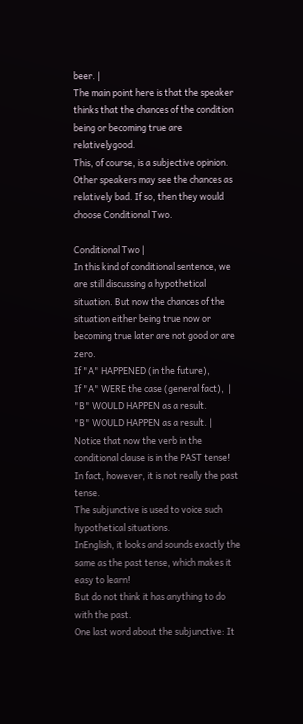beer. |
The main point here is that the speaker thinks that the chances of the condition being or becoming true are relativelygood.
This, of course, is a subjective opinion.
Other speakers may see the chances as relatively bad. If so, then they would choose Conditional Two.

Conditional Two |
In this kind of conditional sentence, we are still discussing a hypothetical situation. But now the chances of the situation either being true now or becoming true later are not good or are zero.
If "A" HAPPENED (in the future),
If "A" WERE the case (general fact),  | "B" WOULD HAPPEN as a result.
"B" WOULD HAPPEN as a result. |
Notice that now the verb in the conditional clause is in the PAST tense!
In fact, however, it is not really the past tense.
The subjunctive is used to voice such hypothetical situations.
InEnglish, it looks and sounds exactly the same as the past tense, which makes it easy to learn!
But do not think it has anything to do with the past.
One last word about the subjunctive: It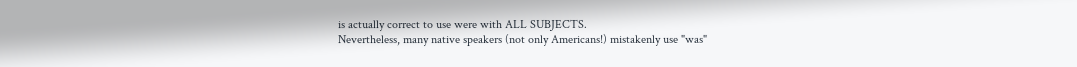is actually correct to use were with ALL SUBJECTS.
Nevertheless, many native speakers (not only Americans!) mistakenly use "was"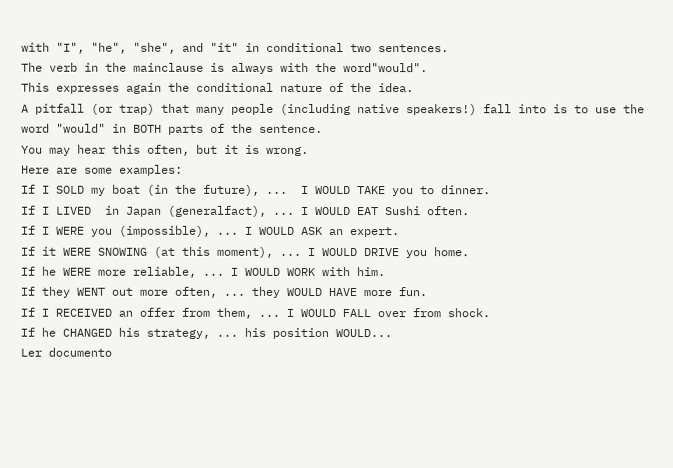with "I", "he", "she", and "it" in conditional two sentences.
The verb in the mainclause is always with the word"would".
This expresses again the conditional nature of the idea.
A pitfall (or trap) that many people (including native speakers!) fall into is to use the word "would" in BOTH parts of the sentence.
You may hear this often, but it is wrong.
Here are some examples:
If I SOLD my boat (in the future), ...  I WOULD TAKE you to dinner.
If I LIVED  in Japan (generalfact), ... I WOULD EAT Sushi often.
If I WERE you (impossible), ... I WOULD ASK an expert.
If it WERE SNOWING (at this moment), ... I WOULD DRIVE you home.
If he WERE more reliable, ... I WOULD WORK with him.
If they WENT out more often, ... they WOULD HAVE more fun.
If I RECEIVED an offer from them, ... I WOULD FALL over from shock.
If he CHANGED his strategy, ... his position WOULD...
Ler documento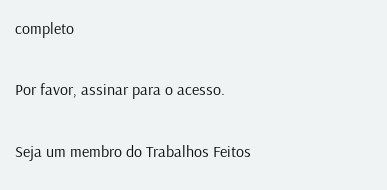completo

Por favor, assinar para o acesso.

Seja um membro do Trabalhos Feitos